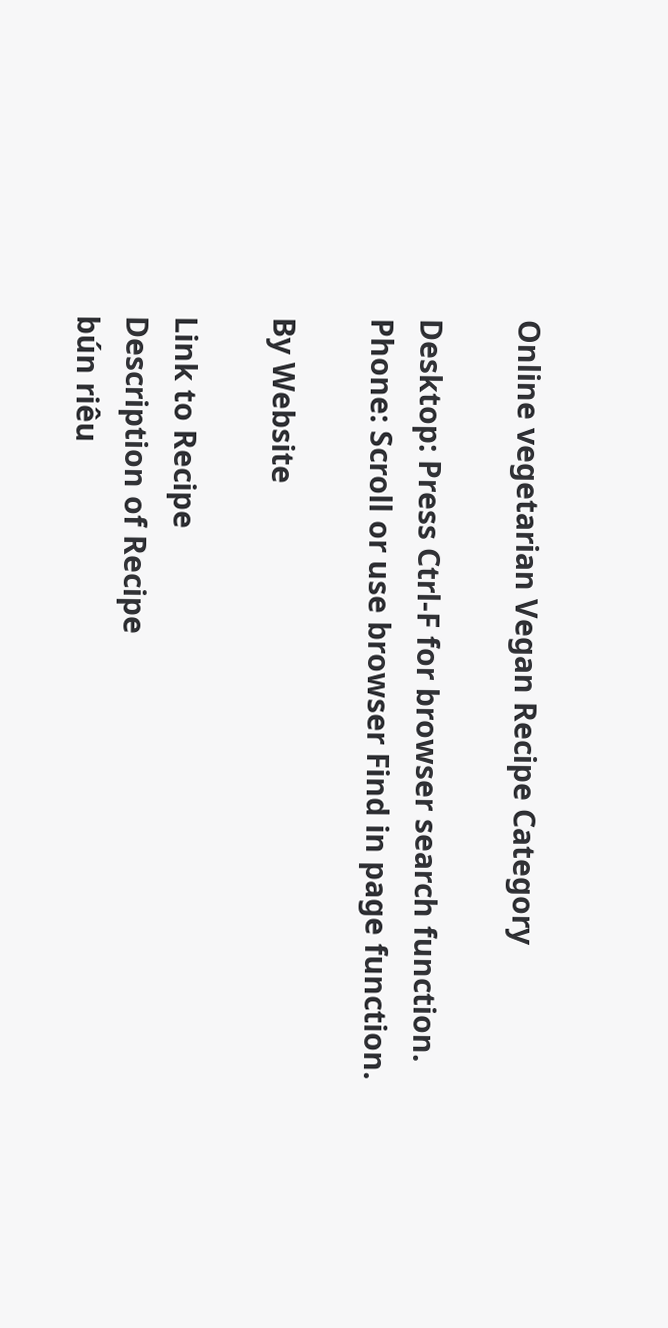Online vegetarian Vegan Recipe Category

Desktop: Press Ctrl-F for browser search function.
Phone: Scroll or use browser Find in page function.

By Website

Link to Recipe
Description of Recipe
bún riêu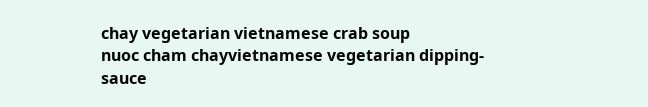chay vegetarian vietnamese crab soup
nuoc cham chayvietnamese vegetarian dipping-sauce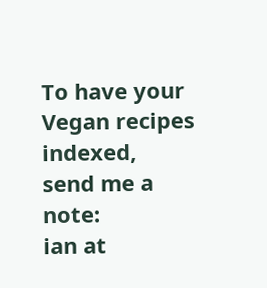To have your Vegan recipes indexed,
send me a note:
ian at